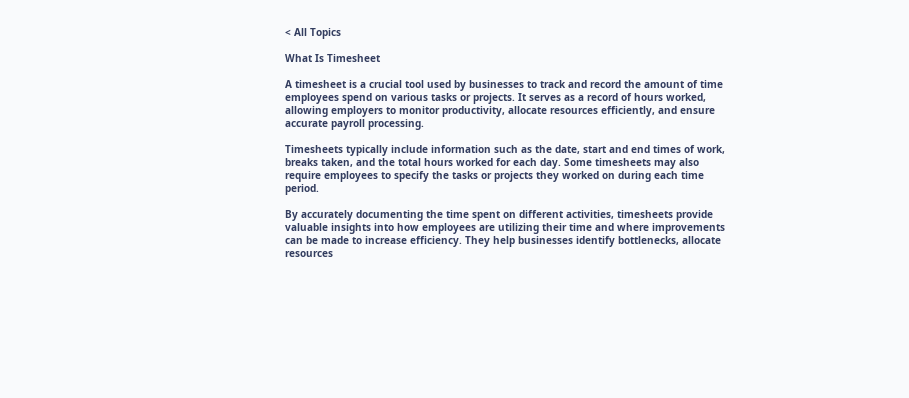< All Topics

What Is Timesheet

A timesheet is a crucial tool used by businesses to track and record the amount of time employees spend on various tasks or projects. It serves as a record of hours worked, allowing employers to monitor productivity, allocate resources efficiently, and ensure accurate payroll processing.

Timesheets typically include information such as the date, start and end times of work, breaks taken, and the total hours worked for each day. Some timesheets may also require employees to specify the tasks or projects they worked on during each time period.

By accurately documenting the time spent on different activities, timesheets provide valuable insights into how employees are utilizing their time and where improvements can be made to increase efficiency. They help businesses identify bottlenecks, allocate resources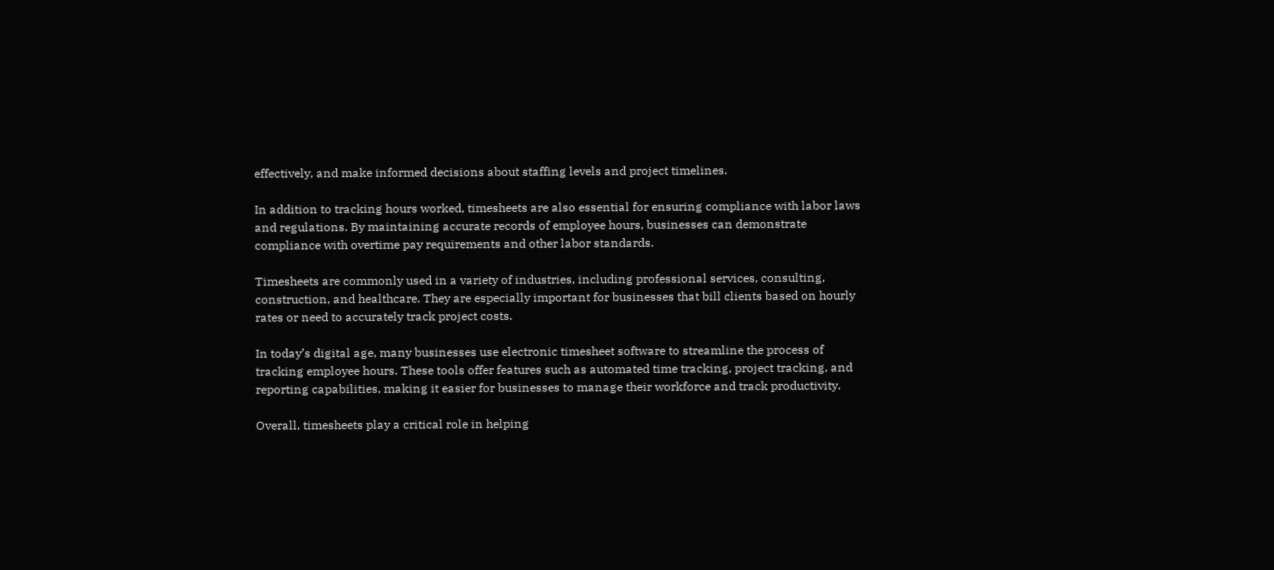effectively, and make informed decisions about staffing levels and project timelines.

In addition to tracking hours worked, timesheets are also essential for ensuring compliance with labor laws and regulations. By maintaining accurate records of employee hours, businesses can demonstrate compliance with overtime pay requirements and other labor standards.

Timesheets are commonly used in a variety of industries, including professional services, consulting, construction, and healthcare. They are especially important for businesses that bill clients based on hourly rates or need to accurately track project costs.

In today’s digital age, many businesses use electronic timesheet software to streamline the process of tracking employee hours. These tools offer features such as automated time tracking, project tracking, and reporting capabilities, making it easier for businesses to manage their workforce and track productivity.

Overall, timesheets play a critical role in helping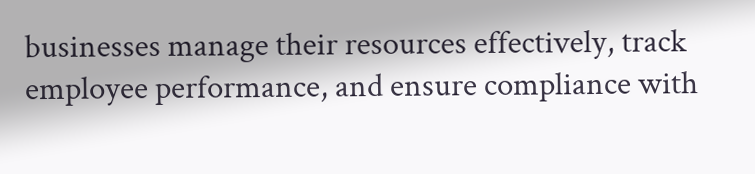businesses manage their resources effectively, track employee performance, and ensure compliance with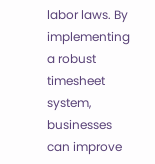labor laws. By implementing a robust timesheet system, businesses can improve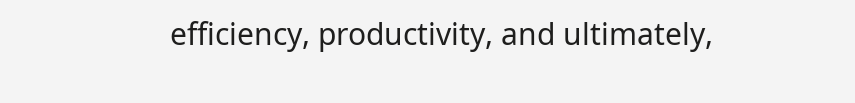efficiency, productivity, and ultimately,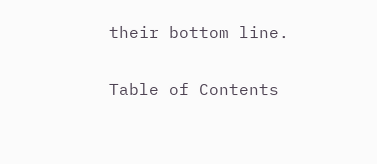their bottom line.

Table of Contents